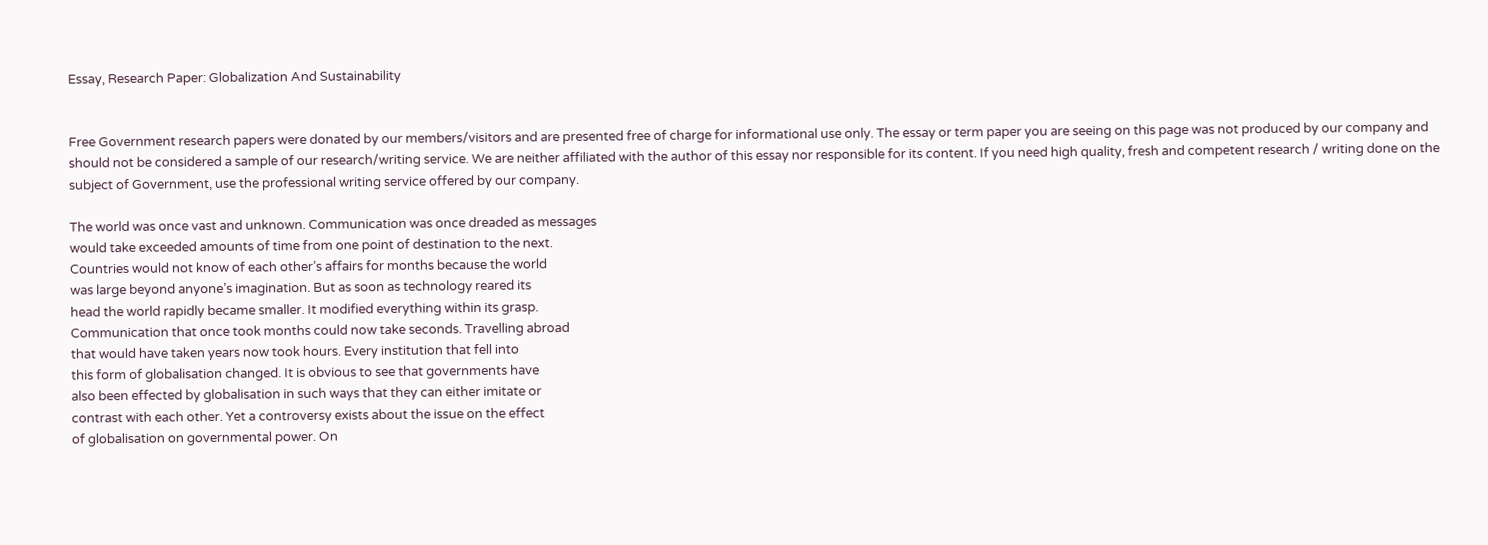Essay, Research Paper: Globalization And Sustainability


Free Government research papers were donated by our members/visitors and are presented free of charge for informational use only. The essay or term paper you are seeing on this page was not produced by our company and should not be considered a sample of our research/writing service. We are neither affiliated with the author of this essay nor responsible for its content. If you need high quality, fresh and competent research / writing done on the subject of Government, use the professional writing service offered by our company.

The world was once vast and unknown. Communication was once dreaded as messages
would take exceeded amounts of time from one point of destination to the next.
Countries would not know of each other’s affairs for months because the world
was large beyond anyone’s imagination. But as soon as technology reared its
head the world rapidly became smaller. It modified everything within its grasp.
Communication that once took months could now take seconds. Travelling abroad
that would have taken years now took hours. Every institution that fell into
this form of globalisation changed. It is obvious to see that governments have
also been effected by globalisation in such ways that they can either imitate or
contrast with each other. Yet a controversy exists about the issue on the effect
of globalisation on governmental power. On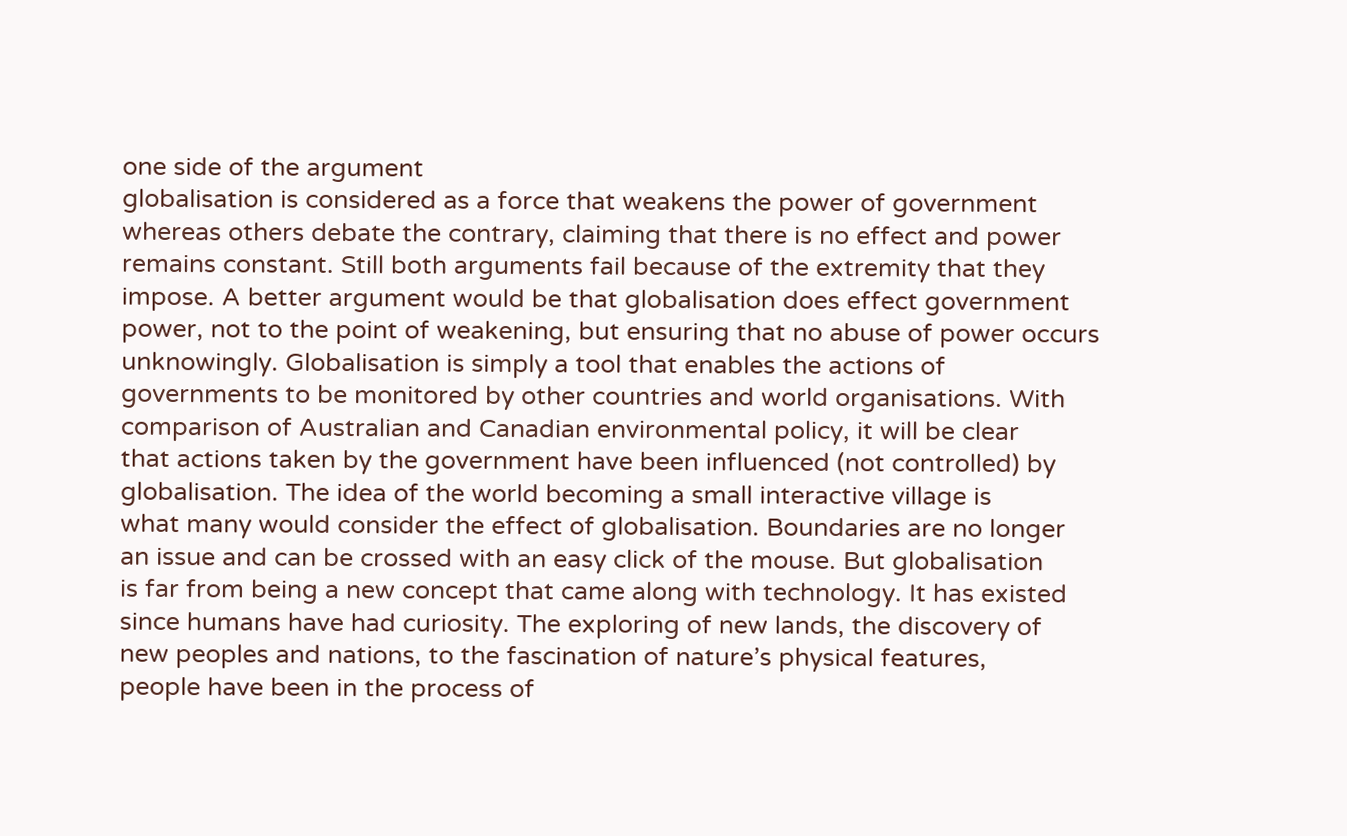one side of the argument
globalisation is considered as a force that weakens the power of government
whereas others debate the contrary, claiming that there is no effect and power
remains constant. Still both arguments fail because of the extremity that they
impose. A better argument would be that globalisation does effect government
power, not to the point of weakening, but ensuring that no abuse of power occurs
unknowingly. Globalisation is simply a tool that enables the actions of
governments to be monitored by other countries and world organisations. With
comparison of Australian and Canadian environmental policy, it will be clear
that actions taken by the government have been influenced (not controlled) by
globalisation. The idea of the world becoming a small interactive village is
what many would consider the effect of globalisation. Boundaries are no longer
an issue and can be crossed with an easy click of the mouse. But globalisation
is far from being a new concept that came along with technology. It has existed
since humans have had curiosity. The exploring of new lands, the discovery of
new peoples and nations, to the fascination of nature’s physical features,
people have been in the process of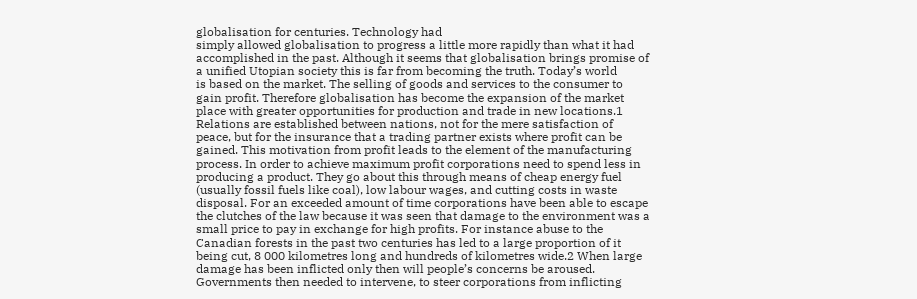globalisation for centuries. Technology had
simply allowed globalisation to progress a little more rapidly than what it had
accomplished in the past. Although it seems that globalisation brings promise of
a unified Utopian society this is far from becoming the truth. Today’s world
is based on the market. The selling of goods and services to the consumer to
gain profit. Therefore globalisation has become the expansion of the market
place with greater opportunities for production and trade in new locations.1
Relations are established between nations, not for the mere satisfaction of
peace, but for the insurance that a trading partner exists where profit can be
gained. This motivation from profit leads to the element of the manufacturing
process. In order to achieve maximum profit corporations need to spend less in
producing a product. They go about this through means of cheap energy fuel
(usually fossil fuels like coal), low labour wages, and cutting costs in waste
disposal. For an exceeded amount of time corporations have been able to escape
the clutches of the law because it was seen that damage to the environment was a
small price to pay in exchange for high profits. For instance abuse to the
Canadian forests in the past two centuries has led to a large proportion of it
being cut, 8 000 kilometres long and hundreds of kilometres wide.2 When large
damage has been inflicted only then will people’s concerns be aroused.
Governments then needed to intervene, to steer corporations from inflicting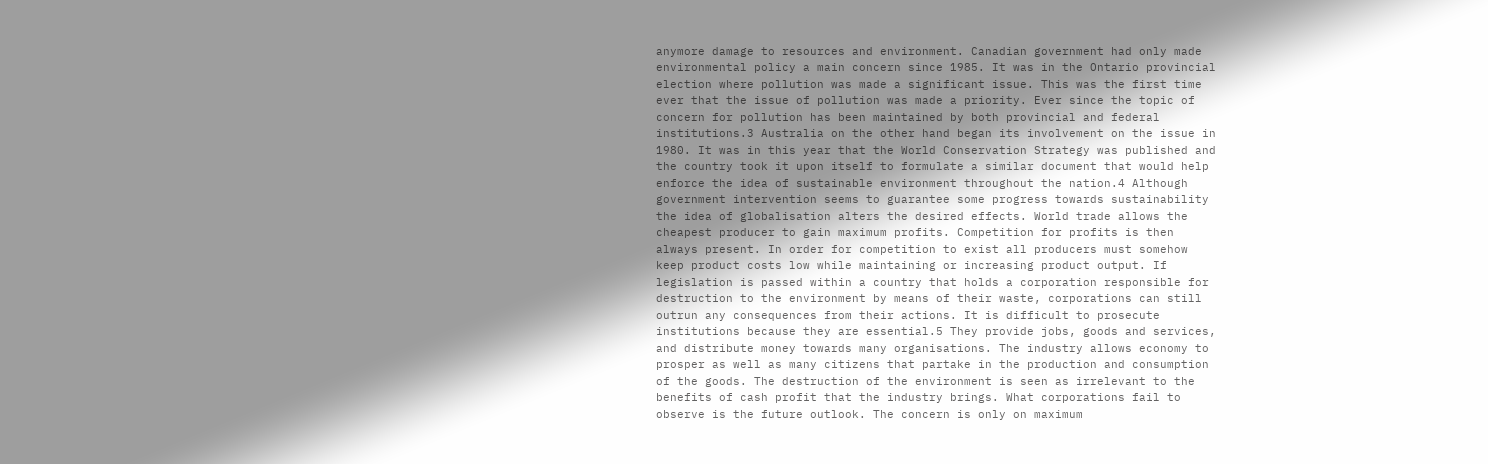anymore damage to resources and environment. Canadian government had only made
environmental policy a main concern since 1985. It was in the Ontario provincial
election where pollution was made a significant issue. This was the first time
ever that the issue of pollution was made a priority. Ever since the topic of
concern for pollution has been maintained by both provincial and federal
institutions.3 Australia on the other hand began its involvement on the issue in
1980. It was in this year that the World Conservation Strategy was published and
the country took it upon itself to formulate a similar document that would help
enforce the idea of sustainable environment throughout the nation.4 Although
government intervention seems to guarantee some progress towards sustainability
the idea of globalisation alters the desired effects. World trade allows the
cheapest producer to gain maximum profits. Competition for profits is then
always present. In order for competition to exist all producers must somehow
keep product costs low while maintaining or increasing product output. If
legislation is passed within a country that holds a corporation responsible for
destruction to the environment by means of their waste, corporations can still
outrun any consequences from their actions. It is difficult to prosecute
institutions because they are essential.5 They provide jobs, goods and services,
and distribute money towards many organisations. The industry allows economy to
prosper as well as many citizens that partake in the production and consumption
of the goods. The destruction of the environment is seen as irrelevant to the
benefits of cash profit that the industry brings. What corporations fail to
observe is the future outlook. The concern is only on maximum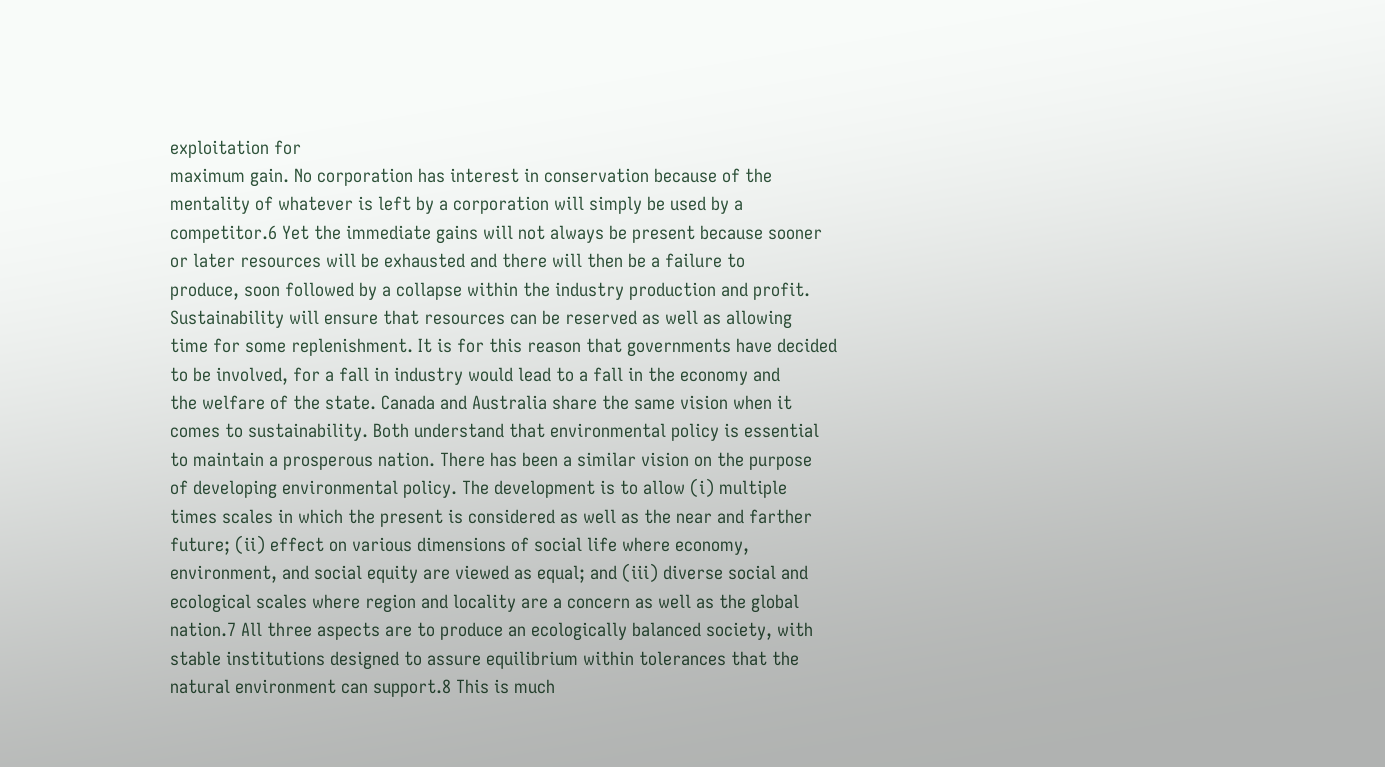exploitation for
maximum gain. No corporation has interest in conservation because of the
mentality of whatever is left by a corporation will simply be used by a
competitor.6 Yet the immediate gains will not always be present because sooner
or later resources will be exhausted and there will then be a failure to
produce, soon followed by a collapse within the industry production and profit.
Sustainability will ensure that resources can be reserved as well as allowing
time for some replenishment. It is for this reason that governments have decided
to be involved, for a fall in industry would lead to a fall in the economy and
the welfare of the state. Canada and Australia share the same vision when it
comes to sustainability. Both understand that environmental policy is essential
to maintain a prosperous nation. There has been a similar vision on the purpose
of developing environmental policy. The development is to allow (i) multiple
times scales in which the present is considered as well as the near and farther
future; (ii) effect on various dimensions of social life where economy,
environment, and social equity are viewed as equal; and (iii) diverse social and
ecological scales where region and locality are a concern as well as the global
nation.7 All three aspects are to produce an ecologically balanced society, with
stable institutions designed to assure equilibrium within tolerances that the
natural environment can support.8 This is much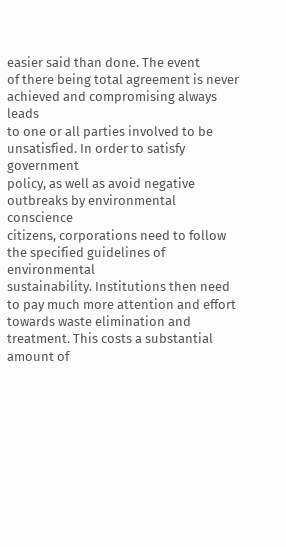easier said than done. The event
of there being total agreement is never achieved and compromising always leads
to one or all parties involved to be unsatisfied. In order to satisfy government
policy, as well as avoid negative outbreaks by environmental conscience
citizens, corporations need to follow the specified guidelines of environmental
sustainability. Institutions then need to pay much more attention and effort
towards waste elimination and treatment. This costs a substantial amount of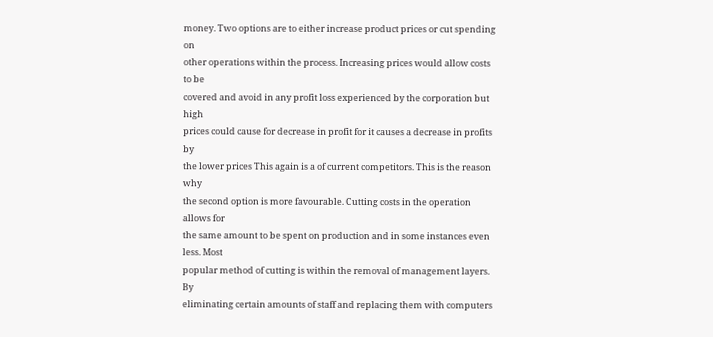money. Two options are to either increase product prices or cut spending on
other operations within the process. Increasing prices would allow costs to be
covered and avoid in any profit loss experienced by the corporation but high
prices could cause for decrease in profit for it causes a decrease in profits by
the lower prices This again is a of current competitors. This is the reason why
the second option is more favourable. Cutting costs in the operation allows for
the same amount to be spent on production and in some instances even less. Most
popular method of cutting is within the removal of management layers. By
eliminating certain amounts of staff and replacing them with computers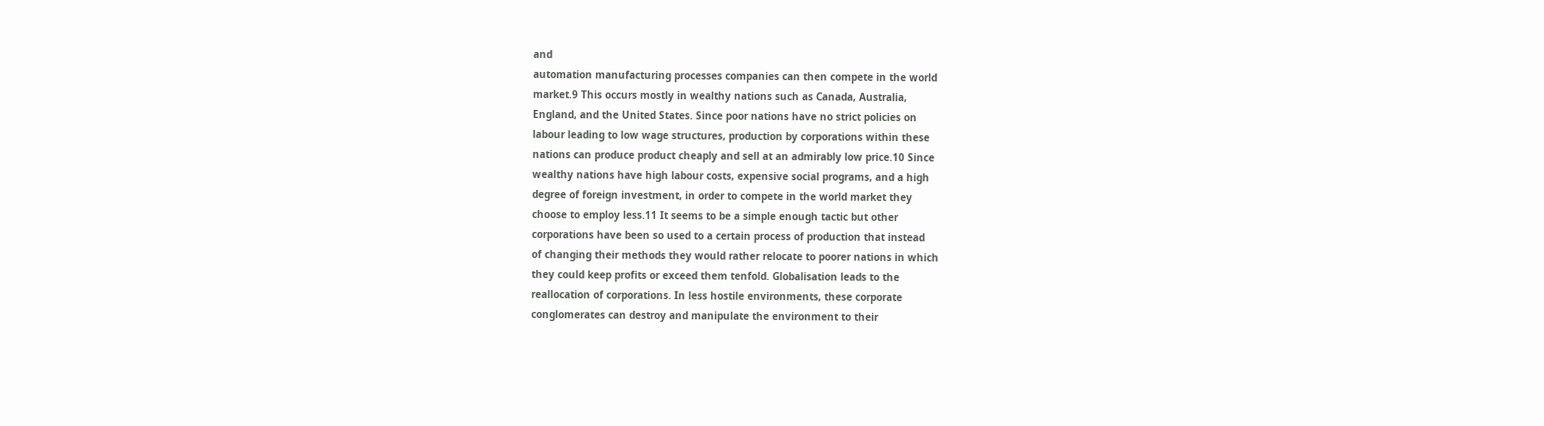and
automation manufacturing processes companies can then compete in the world
market.9 This occurs mostly in wealthy nations such as Canada, Australia,
England, and the United States. Since poor nations have no strict policies on
labour leading to low wage structures, production by corporations within these
nations can produce product cheaply and sell at an admirably low price.10 Since
wealthy nations have high labour costs, expensive social programs, and a high
degree of foreign investment, in order to compete in the world market they
choose to employ less.11 It seems to be a simple enough tactic but other
corporations have been so used to a certain process of production that instead
of changing their methods they would rather relocate to poorer nations in which
they could keep profits or exceed them tenfold. Globalisation leads to the
reallocation of corporations. In less hostile environments, these corporate
conglomerates can destroy and manipulate the environment to their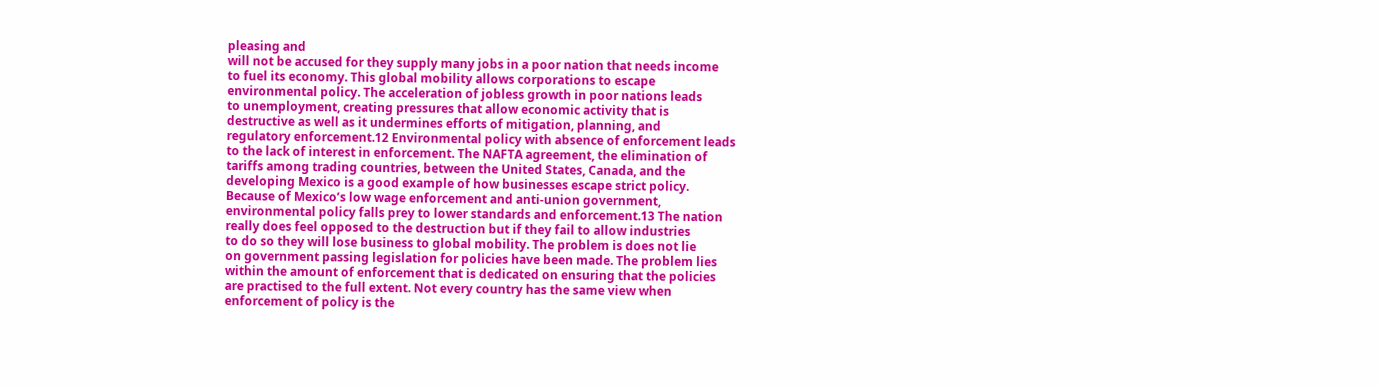pleasing and
will not be accused for they supply many jobs in a poor nation that needs income
to fuel its economy. This global mobility allows corporations to escape
environmental policy. The acceleration of jobless growth in poor nations leads
to unemployment, creating pressures that allow economic activity that is
destructive as well as it undermines efforts of mitigation, planning, and
regulatory enforcement.12 Environmental policy with absence of enforcement leads
to the lack of interest in enforcement. The NAFTA agreement, the elimination of
tariffs among trading countries, between the United States, Canada, and the
developing Mexico is a good example of how businesses escape strict policy.
Because of Mexico’s low wage enforcement and anti-union government,
environmental policy falls prey to lower standards and enforcement.13 The nation
really does feel opposed to the destruction but if they fail to allow industries
to do so they will lose business to global mobility. The problem is does not lie
on government passing legislation for policies have been made. The problem lies
within the amount of enforcement that is dedicated on ensuring that the policies
are practised to the full extent. Not every country has the same view when
enforcement of policy is the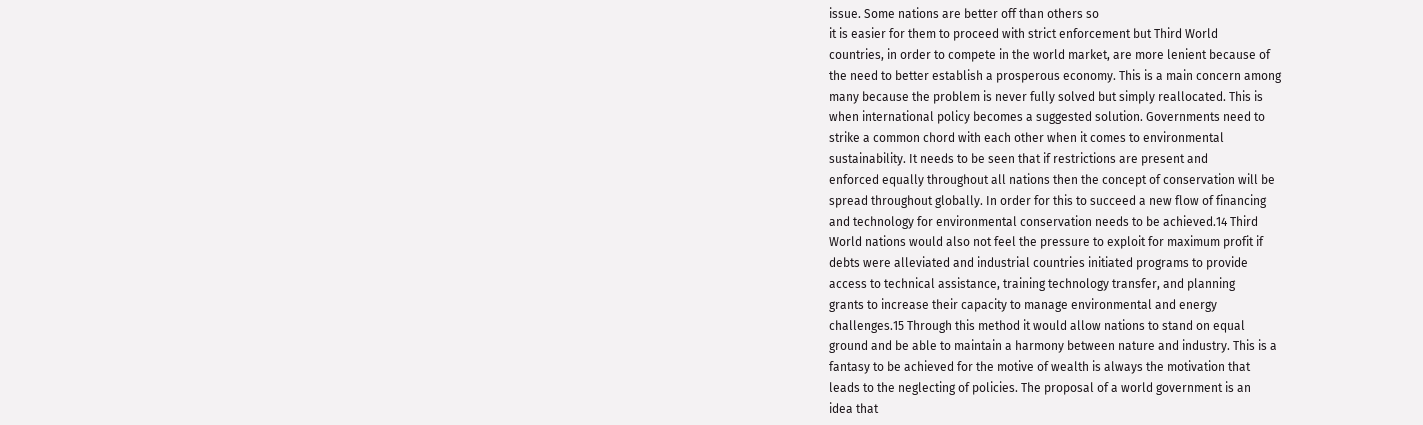issue. Some nations are better off than others so
it is easier for them to proceed with strict enforcement but Third World
countries, in order to compete in the world market, are more lenient because of
the need to better establish a prosperous economy. This is a main concern among
many because the problem is never fully solved but simply reallocated. This is
when international policy becomes a suggested solution. Governments need to
strike a common chord with each other when it comes to environmental
sustainability. It needs to be seen that if restrictions are present and
enforced equally throughout all nations then the concept of conservation will be
spread throughout globally. In order for this to succeed a new flow of financing
and technology for environmental conservation needs to be achieved.14 Third
World nations would also not feel the pressure to exploit for maximum profit if
debts were alleviated and industrial countries initiated programs to provide
access to technical assistance, training technology transfer, and planning
grants to increase their capacity to manage environmental and energy
challenges.15 Through this method it would allow nations to stand on equal
ground and be able to maintain a harmony between nature and industry. This is a
fantasy to be achieved for the motive of wealth is always the motivation that
leads to the neglecting of policies. The proposal of a world government is an
idea that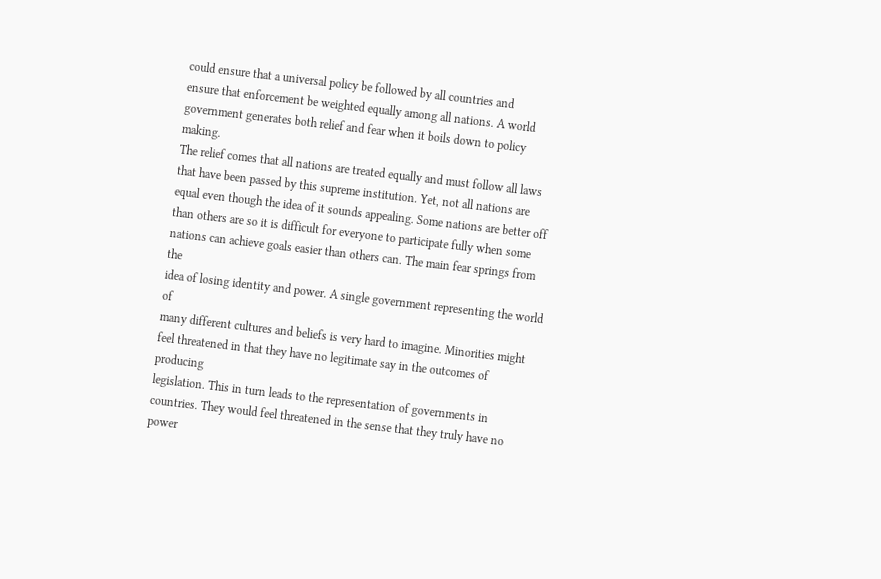could ensure that a universal policy be followed by all countries and
ensure that enforcement be weighted equally among all nations. A world
government generates both relief and fear when it boils down to policy making.
The relief comes that all nations are treated equally and must follow all laws
that have been passed by this supreme institution. Yet, not all nations are
equal even though the idea of it sounds appealing. Some nations are better off
than others are so it is difficult for everyone to participate fully when some
nations can achieve goals easier than others can. The main fear springs from the
idea of losing identity and power. A single government representing the world of
many different cultures and beliefs is very hard to imagine. Minorities might
feel threatened in that they have no legitimate say in the outcomes of producing
legislation. This in turn leads to the representation of governments in
countries. They would feel threatened in the sense that they truly have no power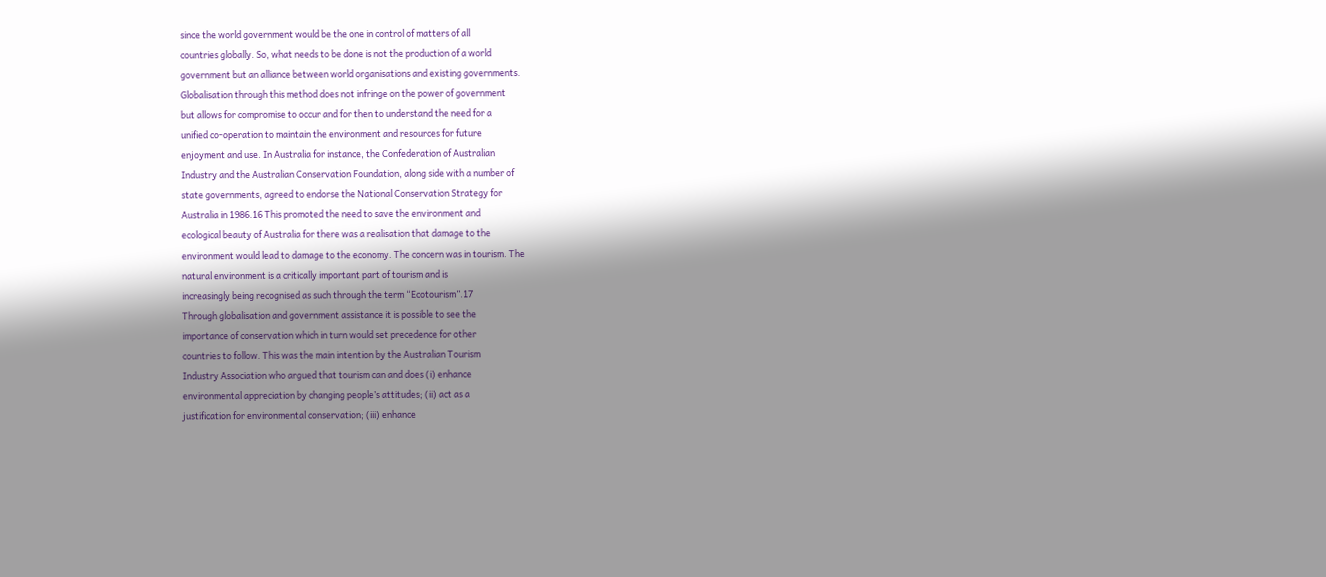since the world government would be the one in control of matters of all
countries globally. So, what needs to be done is not the production of a world
government but an alliance between world organisations and existing governments.
Globalisation through this method does not infringe on the power of government
but allows for compromise to occur and for then to understand the need for a
unified co-operation to maintain the environment and resources for future
enjoyment and use. In Australia for instance, the Confederation of Australian
Industry and the Australian Conservation Foundation, along side with a number of
state governments, agreed to endorse the National Conservation Strategy for
Australia in 1986.16 This promoted the need to save the environment and
ecological beauty of Australia for there was a realisation that damage to the
environment would lead to damage to the economy. The concern was in tourism. The
natural environment is a critically important part of tourism and is
increasingly being recognised as such through the term “Ecotourism”.17
Through globalisation and government assistance it is possible to see the
importance of conservation which in turn would set precedence for other
countries to follow. This was the main intention by the Australian Tourism
Industry Association who argued that tourism can and does (i) enhance
environmental appreciation by changing people’s attitudes; (ii) act as a
justification for environmental conservation; (iii) enhance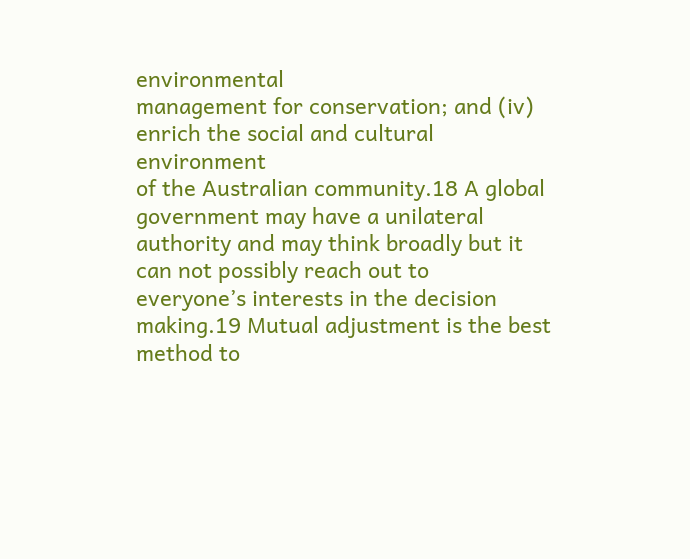environmental
management for conservation; and (iv) enrich the social and cultural environment
of the Australian community.18 A global government may have a unilateral
authority and may think broadly but it can not possibly reach out to
everyone’s interests in the decision making.19 Mutual adjustment is the best
method to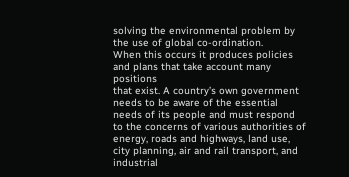solving the environmental problem by the use of global co-ordination.
When this occurs it produces policies and plans that take account many positions
that exist. A country’s own government needs to be aware of the essential
needs of its people and must respond to the concerns of various authorities of
energy, roads and highways, land use, city planning, air and rail transport, and
industrial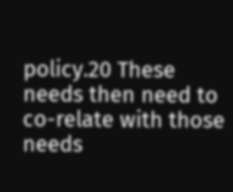policy.20 These needs then need to co-relate with those needs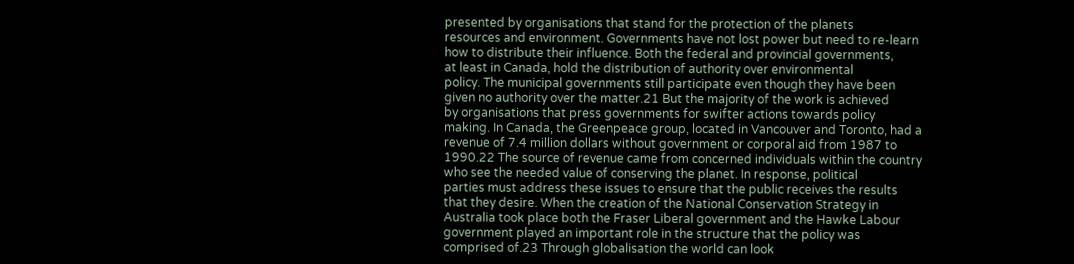presented by organisations that stand for the protection of the planets
resources and environment. Governments have not lost power but need to re-learn
how to distribute their influence. Both the federal and provincial governments,
at least in Canada, hold the distribution of authority over environmental
policy. The municipal governments still participate even though they have been
given no authority over the matter.21 But the majority of the work is achieved
by organisations that press governments for swifter actions towards policy
making. In Canada, the Greenpeace group, located in Vancouver and Toronto, had a
revenue of 7.4 million dollars without government or corporal aid from 1987 to
1990.22 The source of revenue came from concerned individuals within the country
who see the needed value of conserving the planet. In response, political
parties must address these issues to ensure that the public receives the results
that they desire. When the creation of the National Conservation Strategy in
Australia took place both the Fraser Liberal government and the Hawke Labour
government played an important role in the structure that the policy was
comprised of.23 Through globalisation the world can look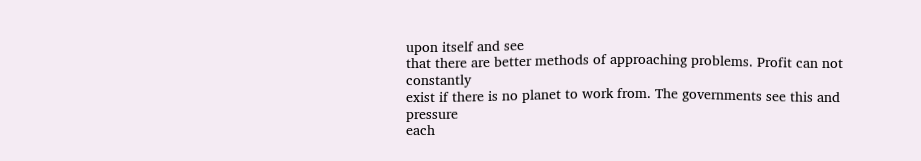upon itself and see
that there are better methods of approaching problems. Profit can not constantly
exist if there is no planet to work from. The governments see this and pressure
each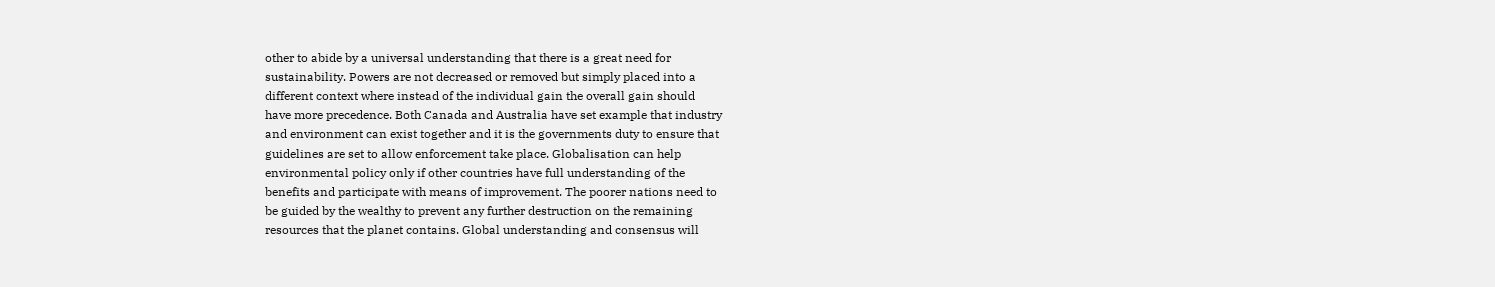other to abide by a universal understanding that there is a great need for
sustainability. Powers are not decreased or removed but simply placed into a
different context where instead of the individual gain the overall gain should
have more precedence. Both Canada and Australia have set example that industry
and environment can exist together and it is the governments duty to ensure that
guidelines are set to allow enforcement take place. Globalisation can help
environmental policy only if other countries have full understanding of the
benefits and participate with means of improvement. The poorer nations need to
be guided by the wealthy to prevent any further destruction on the remaining
resources that the planet contains. Global understanding and consensus will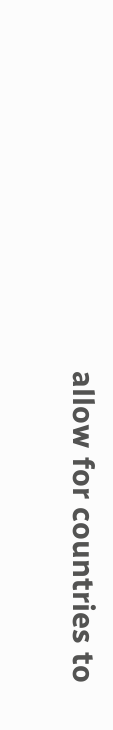allow for countries to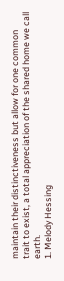maintain their distinctiveness but allow for one common
trait to exist, a total appreciation of the shared home we call earth.
1. Melody Hessing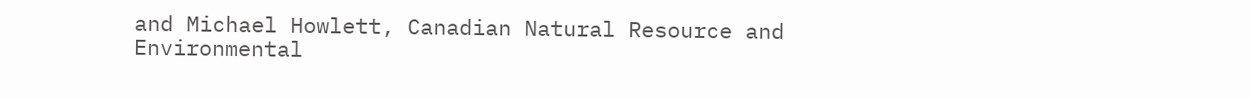and Michael Howlett, Canadian Natural Resource and
Environmental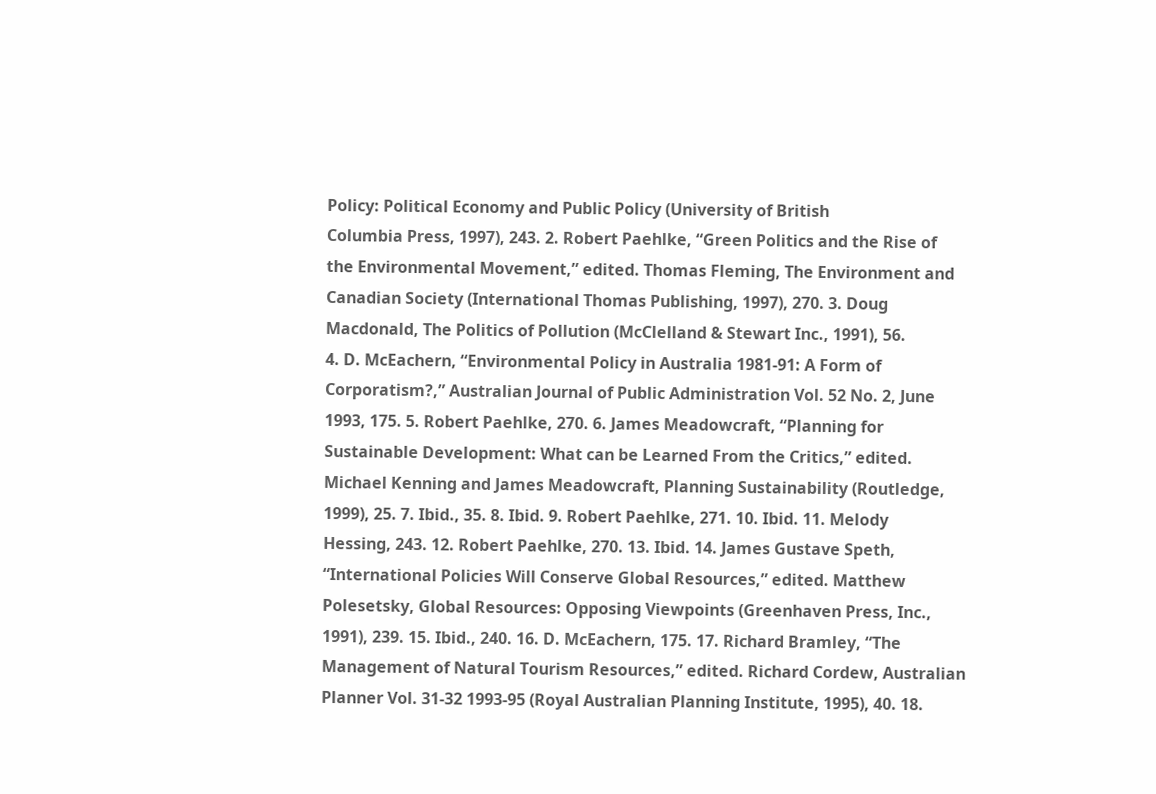Policy: Political Economy and Public Policy (University of British
Columbia Press, 1997), 243. 2. Robert Paehlke, “Green Politics and the Rise of
the Environmental Movement,” edited. Thomas Fleming, The Environment and
Canadian Society (International Thomas Publishing, 1997), 270. 3. Doug
Macdonald, The Politics of Pollution (McClelland & Stewart Inc., 1991), 56.
4. D. McEachern, “Environmental Policy in Australia 1981-91: A Form of
Corporatism?,” Australian Journal of Public Administration Vol. 52 No. 2, June
1993, 175. 5. Robert Paehlke, 270. 6. James Meadowcraft, “Planning for
Sustainable Development: What can be Learned From the Critics,” edited.
Michael Kenning and James Meadowcraft, Planning Sustainability (Routledge,
1999), 25. 7. Ibid., 35. 8. Ibid. 9. Robert Paehlke, 271. 10. Ibid. 11. Melody
Hessing, 243. 12. Robert Paehlke, 270. 13. Ibid. 14. James Gustave Speth,
“International Policies Will Conserve Global Resources,” edited. Matthew
Polesetsky, Global Resources: Opposing Viewpoints (Greenhaven Press, Inc.,
1991), 239. 15. Ibid., 240. 16. D. McEachern, 175. 17. Richard Bramley, “The
Management of Natural Tourism Resources,” edited. Richard Cordew, Australian
Planner Vol. 31-32 1993-95 (Royal Australian Planning Institute, 1995), 40. 18.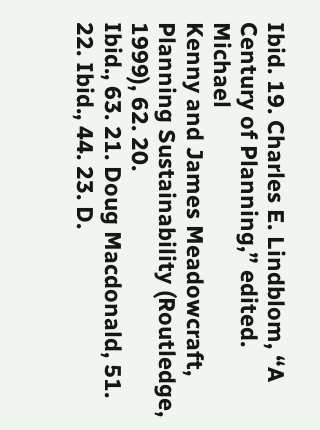Ibid. 19. Charles E. Lindblom, “A Century of Planning,” edited. Michael
Kenny and James Meadowcraft, Planning Sustainability (Routledge, 1999), 62. 20.
Ibid., 63. 21. Doug Macdonald, 51. 22. Ibid., 44. 23. D.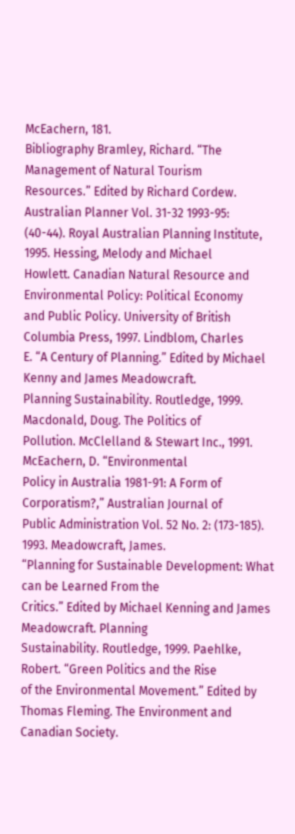McEachern, 181.
Bibliography Bramley, Richard. “The Management of Natural Tourism
Resources.” Edited by Richard Cordew. Australian Planner Vol. 31-32 1993-95:
(40-44). Royal Australian Planning Institute, 1995. Hessing, Melody and Michael
Howlett. Canadian Natural Resource and Environmental Policy: Political Economy
and Public Policy. University of British Columbia Press, 1997. Lindblom, Charles
E. “A Century of Planning.” Edited by Michael Kenny and James Meadowcraft.
Planning Sustainability. Routledge, 1999. Macdonald, Doug. The Politics of
Pollution. McClelland & Stewart Inc., 1991. McEachern, D. “Environmental
Policy in Australia 1981-91: A Form of Corporatism?,” Australian Journal of
Public Administration Vol. 52 No. 2: (173-185). 1993. Meadowcraft, James.
“Planning for Sustainable Development: What can be Learned From the
Critics.” Edited by Michael Kenning and James Meadowcraft. Planning
Sustainability. Routledge, 1999. Paehlke, Robert. “Green Politics and the Rise
of the Environmental Movement.” Edited by Thomas Fleming. The Environment and
Canadian Society.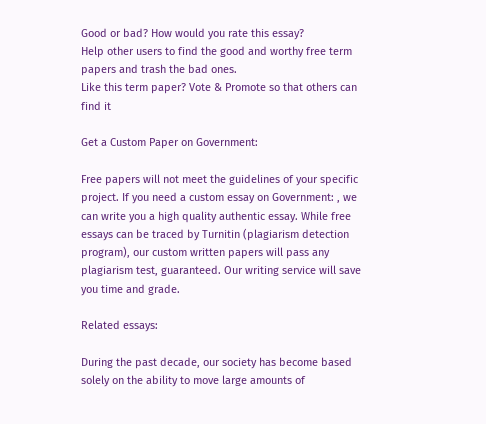Good or bad? How would you rate this essay?
Help other users to find the good and worthy free term papers and trash the bad ones.
Like this term paper? Vote & Promote so that others can find it

Get a Custom Paper on Government:

Free papers will not meet the guidelines of your specific project. If you need a custom essay on Government: , we can write you a high quality authentic essay. While free essays can be traced by Turnitin (plagiarism detection program), our custom written papers will pass any plagiarism test, guaranteed. Our writing service will save you time and grade.

Related essays:

During the past decade, our society has become based solely on the ability to move large amounts of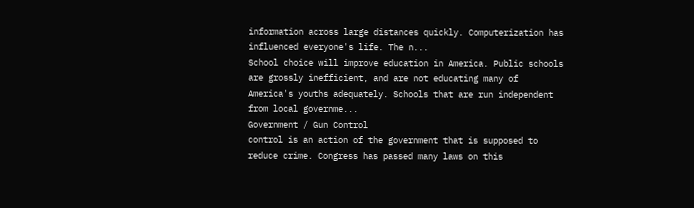information across large distances quickly. Computerization has influenced everyone's life. The n...
School choice will improve education in America. Public schools are grossly inefficient, and are not educating many of America's youths adequately. Schools that are run independent from local governme...
Government / Gun Control
control is an action of the government that is supposed to reduce crime. Congress has passed many laws on this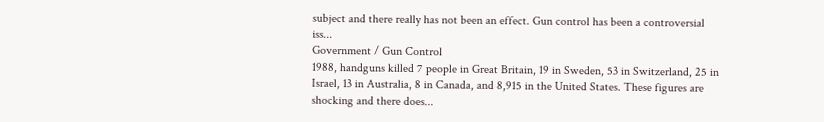subject and there really has not been an effect. Gun control has been a controversial iss...
Government / Gun Control
1988, handguns killed 7 people in Great Britain, 19 in Sweden, 53 in Switzerland, 25 in Israel, 13 in Australia, 8 in Canada, and 8,915 in the United States. These figures are shocking and there does...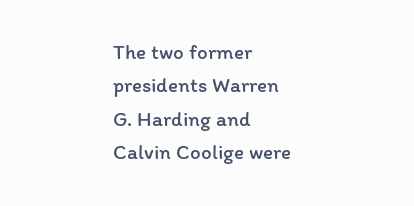The two former presidents Warren G. Harding and Calvin Coolige were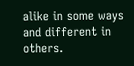alike in some ways and different in others.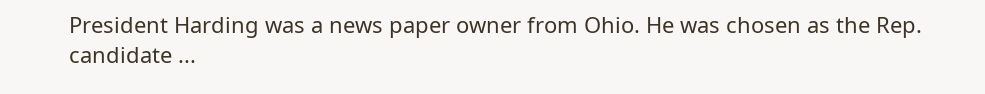President Harding was a news paper owner from Ohio. He was chosen as the Rep. candidate ...